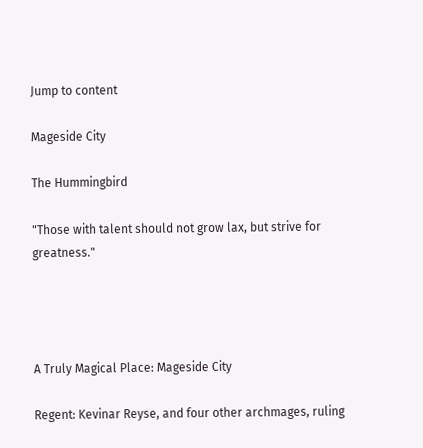Jump to content

Mageside City

The Hummingbird

"Those with talent should not grow lax, but strive for greatness."




A Truly Magical Place: Mageside City

Regent: Kevinar Reyse, and four other archmages, ruling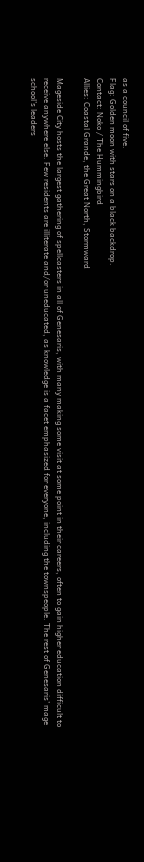as a council of five.
Flag: Golden moon with stars on a black backdrop.
Contact: Noko / The Hummingbird
Allies: Coastal Grande, the Great North, Stormward

Mageside City hosts the largest gathering of spellcasters in all of Genesaris, with many making some visit at some point in their careers, often to gain higher education difficult to receive anywhere else. Few residents are illiterate and/or uneducated, as knowledge is a facet emphasized for everyone, including the townspeople. The rest of Genesaris’ mage school’s leaders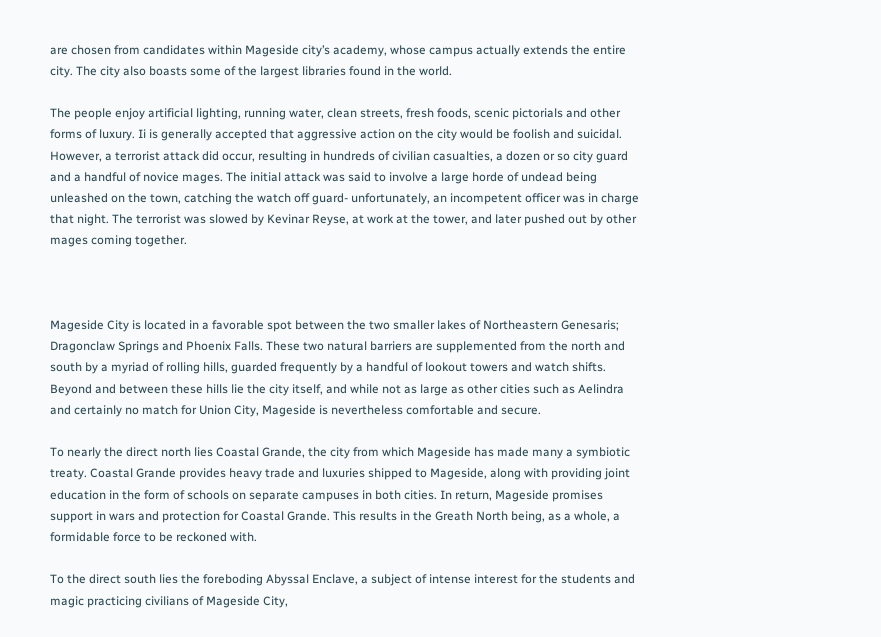are chosen from candidates within Mageside city’s academy, whose campus actually extends the entire city. The city also boasts some of the largest libraries found in the world.

The people enjoy artificial lighting, running water, clean streets, fresh foods, scenic pictorials and other forms of luxury. Ii is generally accepted that aggressive action on the city would be foolish and suicidal. However, a terrorist attack did occur, resulting in hundreds of civilian casualties, a dozen or so city guard and a handful of novice mages. The initial attack was said to involve a large horde of undead being unleashed on the town, catching the watch off guard- unfortunately, an incompetent officer was in charge that night. The terrorist was slowed by Kevinar Reyse, at work at the tower, and later pushed out by other mages coming together.



Mageside City is located in a favorable spot between the two smaller lakes of Northeastern Genesaris; Dragonclaw Springs and Phoenix Falls. These two natural barriers are supplemented from the north and south by a myriad of rolling hills, guarded frequently by a handful of lookout towers and watch shifts. Beyond and between these hills lie the city itself, and while not as large as other cities such as Aelindra and certainly no match for Union City, Mageside is nevertheless comfortable and secure.

To nearly the direct north lies Coastal Grande, the city from which Mageside has made many a symbiotic treaty. Coastal Grande provides heavy trade and luxuries shipped to Mageside, along with providing joint education in the form of schools on separate campuses in both cities. In return, Mageside promises support in wars and protection for Coastal Grande. This results in the Greath North being, as a whole, a formidable force to be reckoned with.

To the direct south lies the foreboding Abyssal Enclave, a subject of intense interest for the students and magic practicing civilians of Mageside City,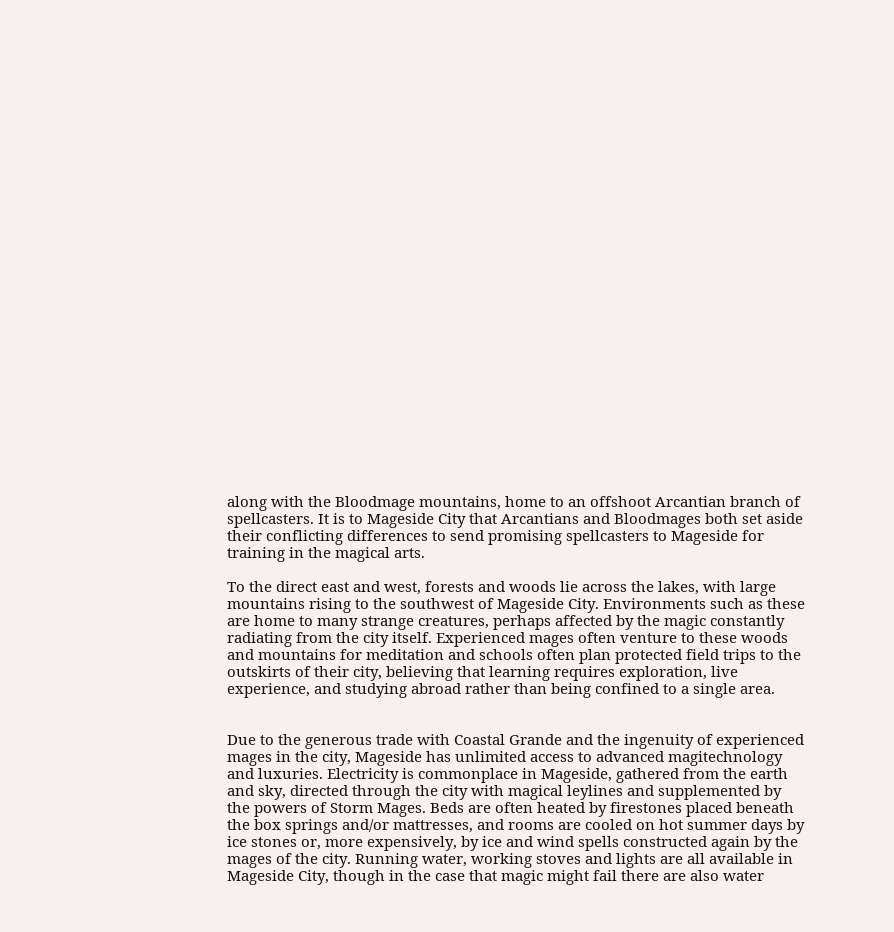along with the Bloodmage mountains, home to an offshoot Arcantian branch of spellcasters. It is to Mageside City that Arcantians and Bloodmages both set aside their conflicting differences to send promising spellcasters to Mageside for training in the magical arts.

To the direct east and west, forests and woods lie across the lakes, with large mountains rising to the southwest of Mageside City. Environments such as these are home to many strange creatures, perhaps affected by the magic constantly radiating from the city itself. Experienced mages often venture to these woods and mountains for meditation and schools often plan protected field trips to the outskirts of their city, believing that learning requires exploration, live experience, and studying abroad rather than being confined to a single area.


Due to the generous trade with Coastal Grande and the ingenuity of experienced mages in the city, Mageside has unlimited access to advanced magitechnology and luxuries. Electricity is commonplace in Mageside, gathered from the earth and sky, directed through the city with magical leylines and supplemented by the powers of Storm Mages. Beds are often heated by firestones placed beneath the box springs and/or mattresses, and rooms are cooled on hot summer days by ice stones or, more expensively, by ice and wind spells constructed again by the mages of the city. Running water, working stoves and lights are all available in Mageside City, though in the case that magic might fail there are also water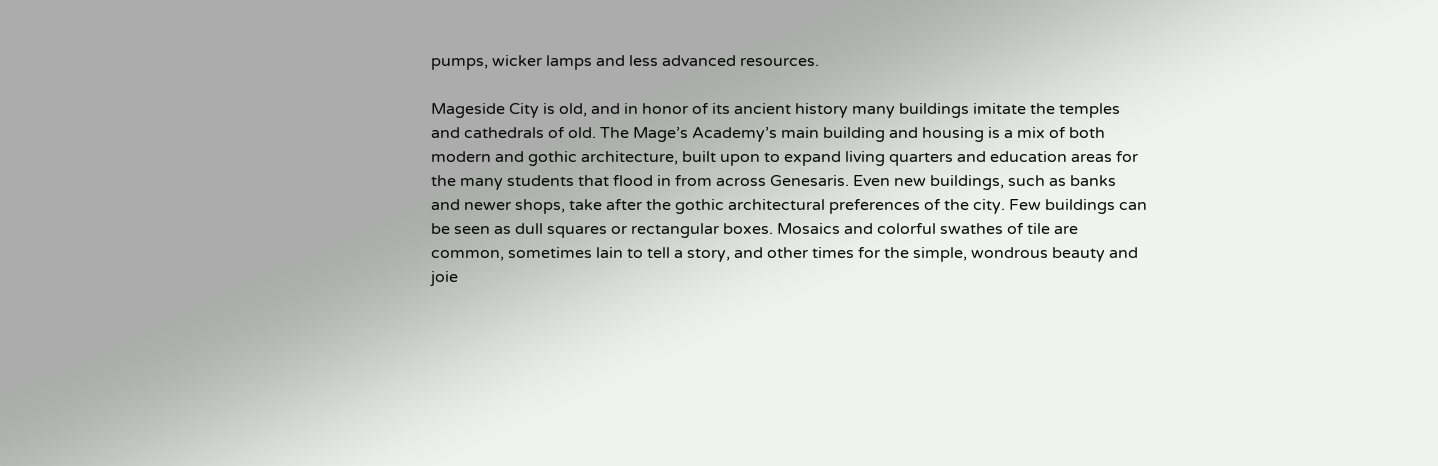pumps, wicker lamps and less advanced resources.

Mageside City is old, and in honor of its ancient history many buildings imitate the temples and cathedrals of old. The Mage’s Academy’s main building and housing is a mix of both modern and gothic architecture, built upon to expand living quarters and education areas for the many students that flood in from across Genesaris. Even new buildings, such as banks and newer shops, take after the gothic architectural preferences of the city. Few buildings can be seen as dull squares or rectangular boxes. Mosaics and colorful swathes of tile are common, sometimes lain to tell a story, and other times for the simple, wondrous beauty and joie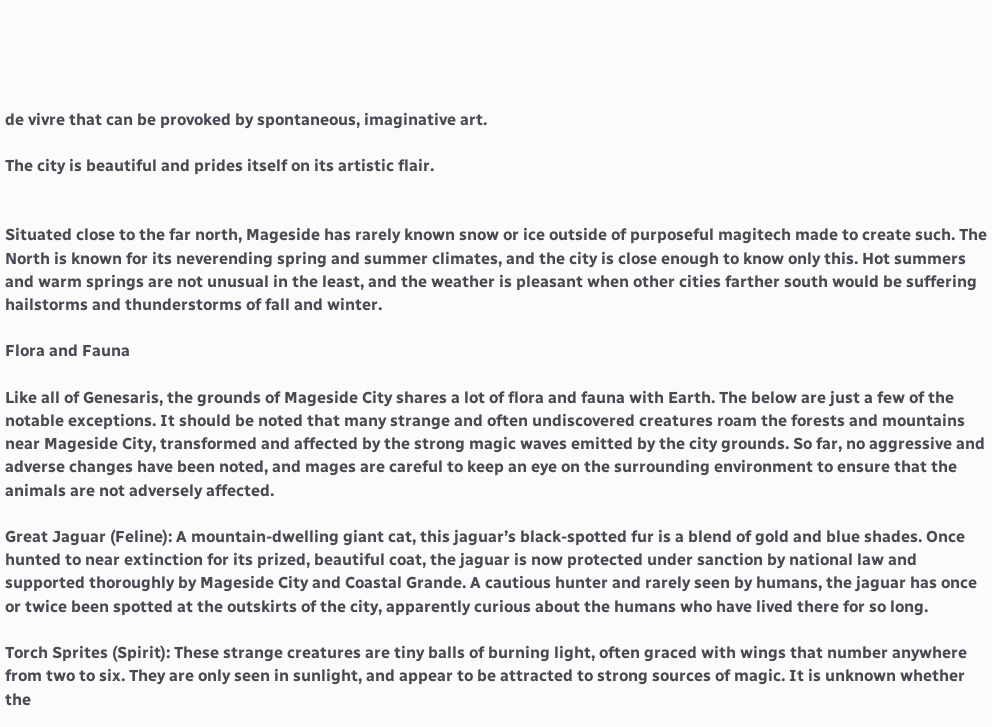de vivre that can be provoked by spontaneous, imaginative art.

The city is beautiful and prides itself on its artistic flair.


Situated close to the far north, Mageside has rarely known snow or ice outside of purposeful magitech made to create such. The North is known for its neverending spring and summer climates, and the city is close enough to know only this. Hot summers and warm springs are not unusual in the least, and the weather is pleasant when other cities farther south would be suffering hailstorms and thunderstorms of fall and winter.

Flora and Fauna

Like all of Genesaris, the grounds of Mageside City shares a lot of flora and fauna with Earth. The below are just a few of the notable exceptions. It should be noted that many strange and often undiscovered creatures roam the forests and mountains near Mageside City, transformed and affected by the strong magic waves emitted by the city grounds. So far, no aggressive and adverse changes have been noted, and mages are careful to keep an eye on the surrounding environment to ensure that the animals are not adversely affected.

Great Jaguar (Feline): A mountain-dwelling giant cat, this jaguar’s black-spotted fur is a blend of gold and blue shades. Once hunted to near extinction for its prized, beautiful coat, the jaguar is now protected under sanction by national law and supported thoroughly by Mageside City and Coastal Grande. A cautious hunter and rarely seen by humans, the jaguar has once or twice been spotted at the outskirts of the city, apparently curious about the humans who have lived there for so long.

Torch Sprites (Spirit): These strange creatures are tiny balls of burning light, often graced with wings that number anywhere from two to six. They are only seen in sunlight, and appear to be attracted to strong sources of magic. It is unknown whether the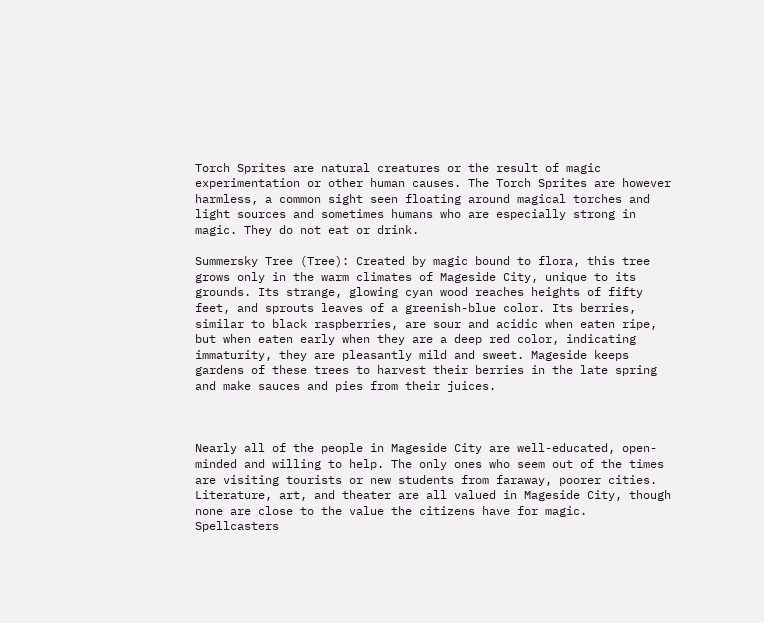Torch Sprites are natural creatures or the result of magic experimentation or other human causes. The Torch Sprites are however harmless, a common sight seen floating around magical torches and light sources and sometimes humans who are especially strong in magic. They do not eat or drink.

Summersky Tree (Tree): Created by magic bound to flora, this tree grows only in the warm climates of Mageside City, unique to its grounds. Its strange, glowing cyan wood reaches heights of fifty feet, and sprouts leaves of a greenish-blue color. Its berries, similar to black raspberries, are sour and acidic when eaten ripe, but when eaten early when they are a deep red color, indicating immaturity, they are pleasantly mild and sweet. Mageside keeps gardens of these trees to harvest their berries in the late spring and make sauces and pies from their juices.



Nearly all of the people in Mageside City are well-educated, open-minded and willing to help. The only ones who seem out of the times are visiting tourists or new students from faraway, poorer cities. Literature, art, and theater are all valued in Mageside City, though none are close to the value the citizens have for magic. Spellcasters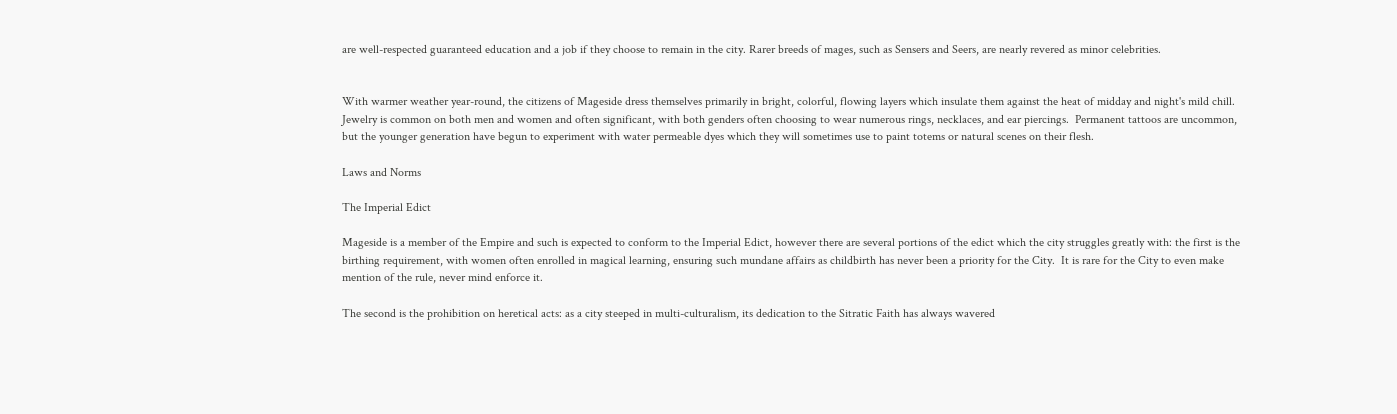are well-respected guaranteed education and a job if they choose to remain in the city. Rarer breeds of mages, such as Sensers and Seers, are nearly revered as minor celebrities.


With warmer weather year-round, the citizens of Mageside dress themselves primarily in bright, colorful, flowing layers which insulate them against the heat of midday and night's mild chill.  Jewelry is common on both men and women and often significant, with both genders often choosing to wear numerous rings, necklaces, and ear piercings.  Permanent tattoos are uncommon, but the younger generation have begun to experiment with water permeable dyes which they will sometimes use to paint totems or natural scenes on their flesh.

Laws and Norms

The Imperial Edict

Mageside is a member of the Empire and such is expected to conform to the Imperial Edict, however there are several portions of the edict which the city struggles greatly with: the first is the birthing requirement, with women often enrolled in magical learning, ensuring such mundane affairs as childbirth has never been a priority for the City.  It is rare for the City to even make mention of the rule, never mind enforce it.

The second is the prohibition on heretical acts: as a city steeped in multi-culturalism, its dedication to the Sitratic Faith has always wavered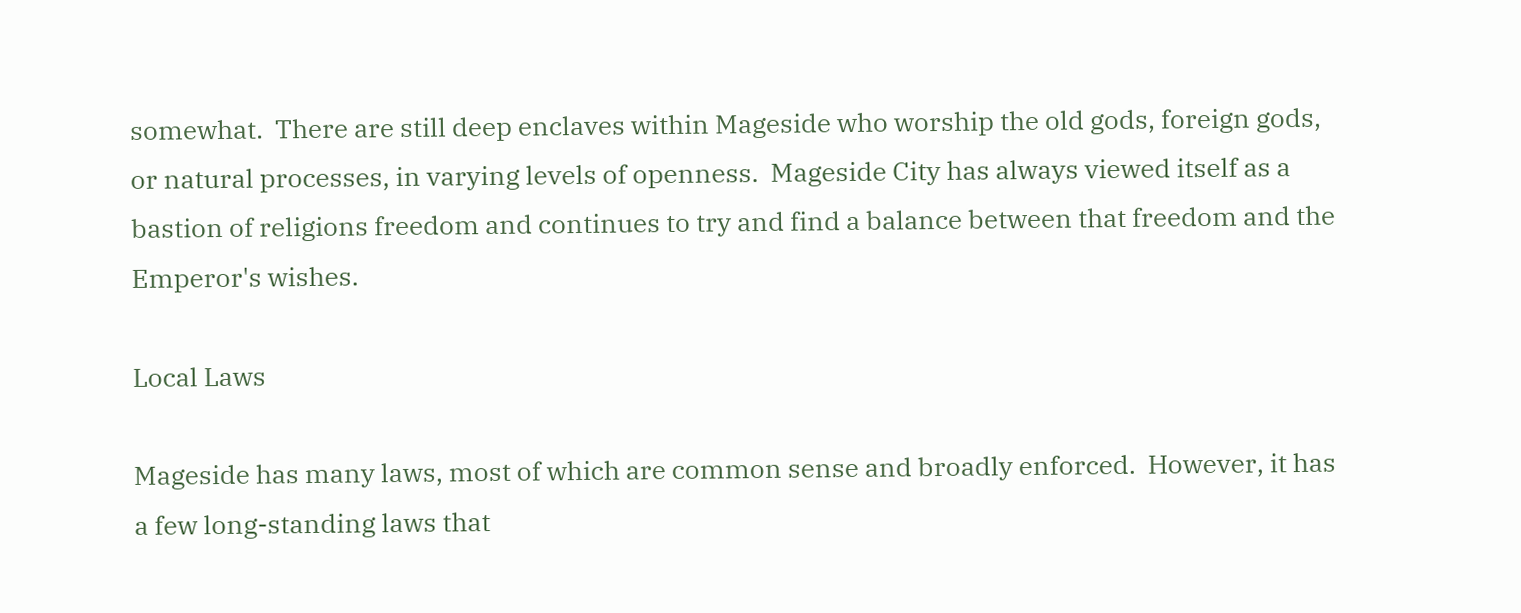somewhat.  There are still deep enclaves within Mageside who worship the old gods, foreign gods, or natural processes, in varying levels of openness.  Mageside City has always viewed itself as a bastion of religions freedom and continues to try and find a balance between that freedom and the Emperor's wishes.

Local Laws

Mageside has many laws, most of which are common sense and broadly enforced.  However, it has a few long-standing laws that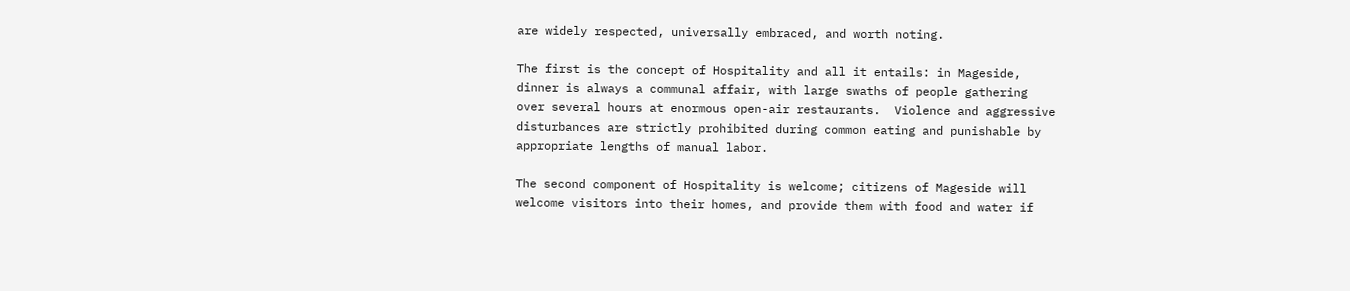are widely respected, universally embraced, and worth noting.

The first is the concept of Hospitality and all it entails: in Mageside, dinner is always a communal affair, with large swaths of people gathering over several hours at enormous open-air restaurants.  Violence and aggressive disturbances are strictly prohibited during common eating and punishable by appropriate lengths of manual labor.

The second component of Hospitality is welcome; citizens of Mageside will welcome visitors into their homes, and provide them with food and water if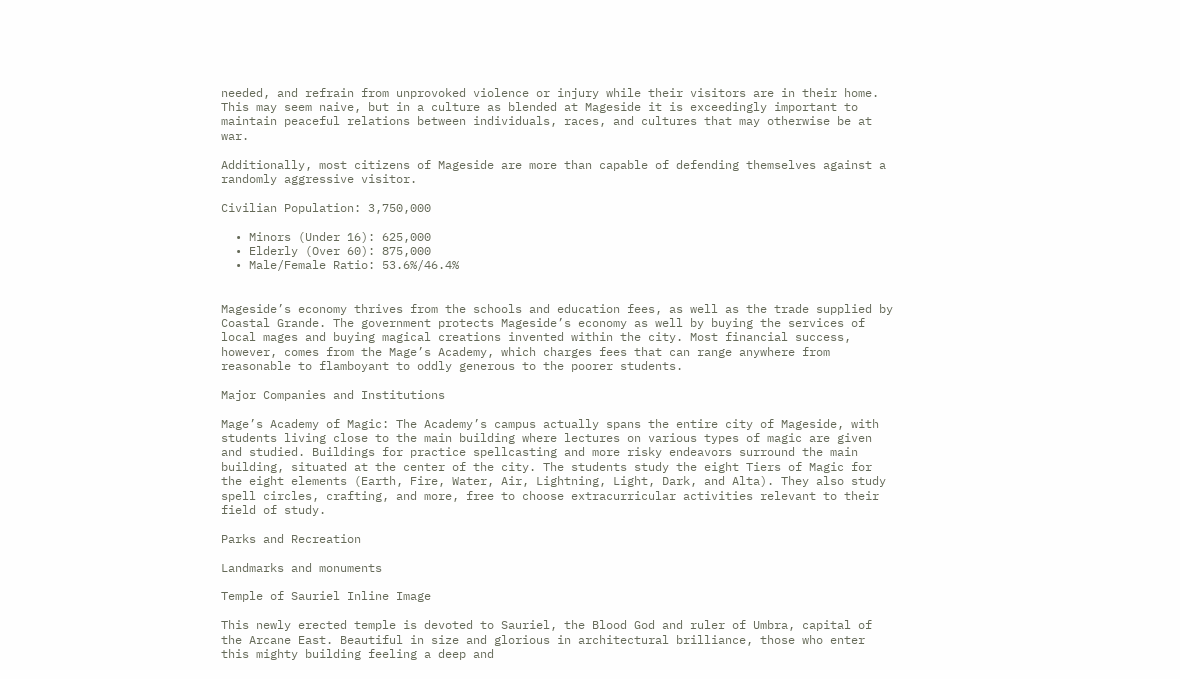needed, and refrain from unprovoked violence or injury while their visitors are in their home.  This may seem naive, but in a culture as blended at Mageside it is exceedingly important to maintain peaceful relations between individuals, races, and cultures that may otherwise be at war.

Additionally, most citizens of Mageside are more than capable of defending themselves against a randomly aggressive visitor.

Civilian Population: 3,750,000

  • Minors (Under 16): 625,000
  • Elderly (Over 60): 875,000
  • Male/Female Ratio: 53.6%/46.4%


Mageside’s economy thrives from the schools and education fees, as well as the trade supplied by Coastal Grande. The government protects Mageside’s economy as well by buying the services of local mages and buying magical creations invented within the city. Most financial success, however, comes from the Mage’s Academy, which charges fees that can range anywhere from reasonable to flamboyant to oddly generous to the poorer students.

Major Companies and Institutions

Mage’s Academy of Magic: The Academy’s campus actually spans the entire city of Mageside, with students living close to the main building where lectures on various types of magic are given and studied. Buildings for practice spellcasting and more risky endeavors surround the main building, situated at the center of the city. The students study the eight Tiers of Magic for the eight elements (Earth, Fire, Water, Air, Lightning, Light, Dark, and Alta). They also study spell circles, crafting, and more, free to choose extracurricular activities relevant to their field of study.

Parks and Recreation

Landmarks and monuments

Temple of Sauriel Inline Image

This newly erected temple is devoted to Sauriel, the Blood God and ruler of Umbra, capital of the Arcane East. Beautiful in size and glorious in architectural brilliance, those who enter this mighty building feeling a deep and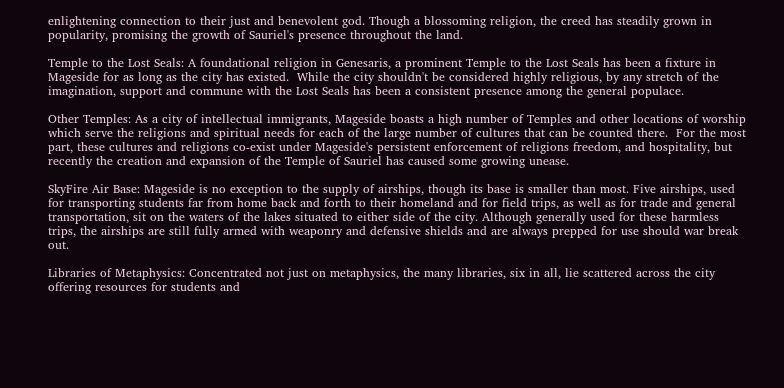enlightening connection to their just and benevolent god. Though a blossoming religion, the creed has steadily grown in popularity, promising the growth of Sauriel's presence throughout the land.

Temple to the Lost Seals: A foundational religion in Genesaris, a prominent Temple to the Lost Seals has been a fixture in Mageside for as long as the city has existed.  While the city shouldn't be considered highly religious, by any stretch of the imagination, support and commune with the Lost Seals has been a consistent presence among the general populace.

Other Temples: As a city of intellectual immigrants, Mageside boasts a high number of Temples and other locations of worship which serve the religions and spiritual needs for each of the large number of cultures that can be counted there.  For the most part, these cultures and religions co-exist under Mageside's persistent enforcement of religions freedom, and hospitality, but recently the creation and expansion of the Temple of Sauriel has caused some growing unease.

SkyFire Air Base: Mageside is no exception to the supply of airships, though its base is smaller than most. Five airships, used for transporting students far from home back and forth to their homeland and for field trips, as well as for trade and general transportation, sit on the waters of the lakes situated to either side of the city. Although generally used for these harmless trips, the airships are still fully armed with weaponry and defensive shields and are always prepped for use should war break out.

Libraries of Metaphysics: Concentrated not just on metaphysics, the many libraries, six in all, lie scattered across the city offering resources for students and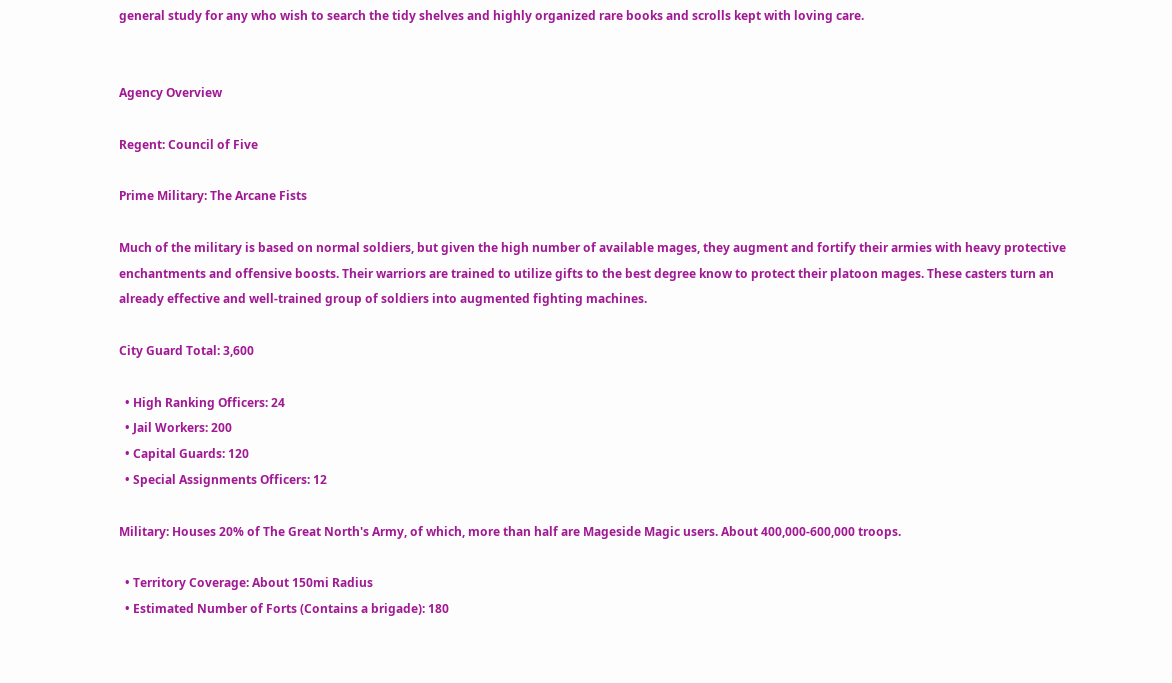general study for any who wish to search the tidy shelves and highly organized rare books and scrolls kept with loving care.


Agency Overview

Regent: Council of Five

Prime Military: The Arcane Fists

Much of the military is based on normal soldiers, but given the high number of available mages, they augment and fortify their armies with heavy protective enchantments and offensive boosts. Their warriors are trained to utilize gifts to the best degree know to protect their platoon mages. These casters turn an already effective and well-trained group of soldiers into augmented fighting machines.

City Guard Total: 3,600

  • High Ranking Officers: 24
  • Jail Workers: 200
  • Capital Guards: 120
  • Special Assignments Officers: 12

Military: Houses 20% of The Great North's Army, of which, more than half are Mageside Magic users. About 400,000-600,000 troops.

  • Territory Coverage: About 150mi Radius
  • Estimated Number of Forts (Contains a brigade): 180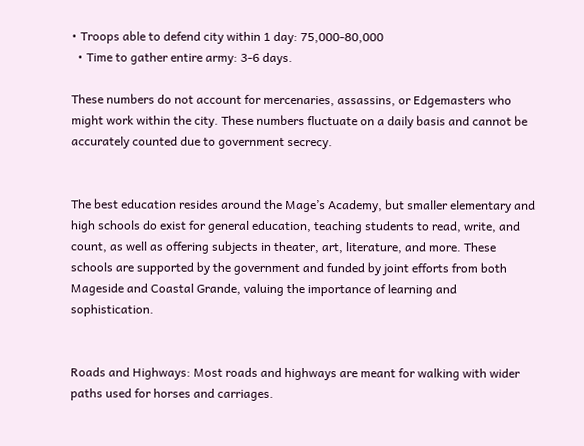• Troops able to defend city within 1 day: 75,000-80,000
  • Time to gather entire army: 3-6 days.

These numbers do not account for mercenaries, assassins, or Edgemasters who might work within the city. These numbers fluctuate on a daily basis and cannot be accurately counted due to government secrecy.


The best education resides around the Mage’s Academy, but smaller elementary and high schools do exist for general education, teaching students to read, write, and count, as well as offering subjects in theater, art, literature, and more. These schools are supported by the government and funded by joint efforts from both Mageside and Coastal Grande, valuing the importance of learning and sophistication.


Roads and Highways: Most roads and highways are meant for walking with wider paths used for horses and carriages.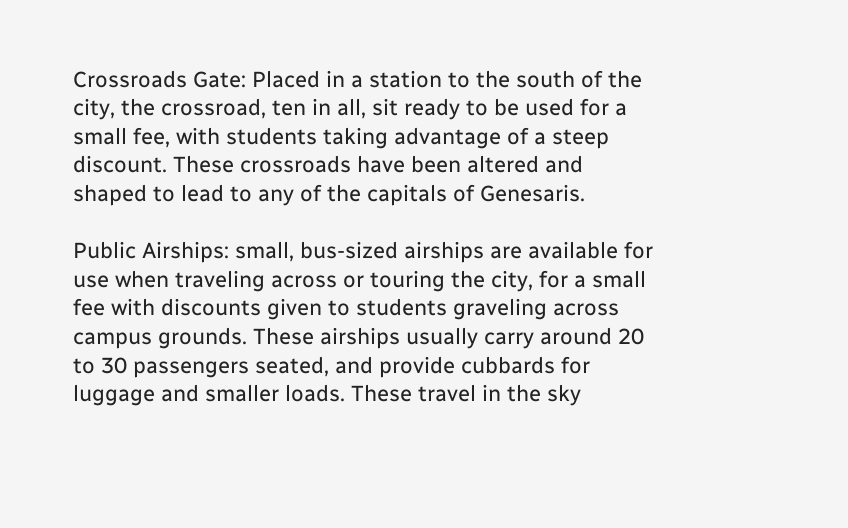Crossroads Gate: Placed in a station to the south of the city, the crossroad, ten in all, sit ready to be used for a small fee, with students taking advantage of a steep discount. These crossroads have been altered and shaped to lead to any of the capitals of Genesaris.

Public Airships: small, bus-sized airships are available for use when traveling across or touring the city, for a small fee with discounts given to students graveling across campus grounds. These airships usually carry around 20 to 30 passengers seated, and provide cubbards for luggage and smaller loads. These travel in the sky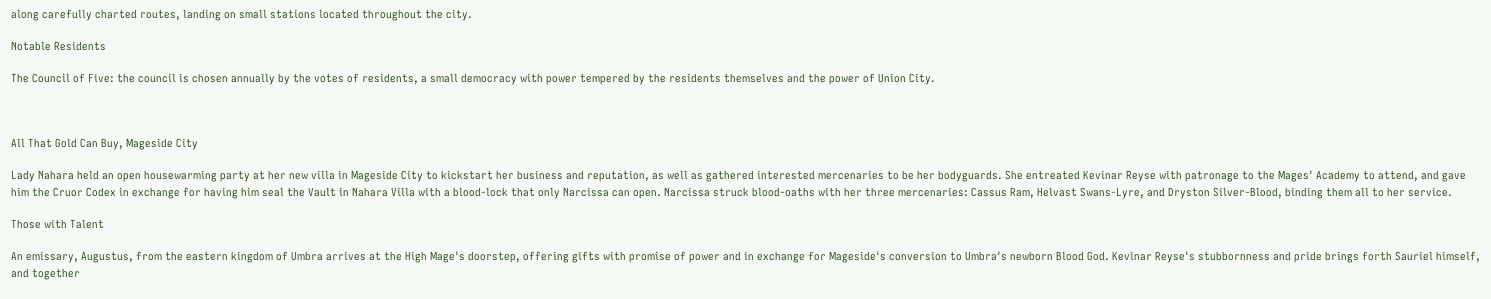along carefully charted routes, landing on small stations located throughout the city.

Notable Residents

The Council of Five: the council is chosen annually by the votes of residents, a small democracy with power tempered by the residents themselves and the power of Union City.



All That Gold Can Buy, Mageside City

Lady Nahara held an open housewarming party at her new villa in Mageside City to kickstart her business and reputation, as well as gathered interested mercenaries to be her bodyguards. She entreated Kevinar Reyse with patronage to the Mages' Academy to attend, and gave him the Cruor Codex in exchange for having him seal the Vault in Nahara Villa with a blood-lock that only Narcissa can open. Narcissa struck blood-oaths with her three mercenaries: Cassus Ram, Helvast Swans-Lyre, and Dryston Silver-Blood, binding them all to her service.

Those with Talent

An emissary, Augustus, from the eastern kingdom of Umbra arrives at the High Mage's doorstep, offering gifts with promise of power and in exchange for Mageside's conversion to Umbra's newborn Blood God. Kevinar Reyse's stubbornness and pride brings forth Sauriel himself, and together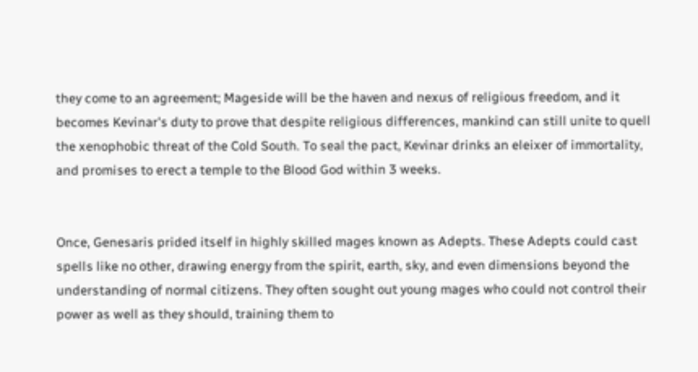they come to an agreement; Mageside will be the haven and nexus of religious freedom, and it becomes Kevinar's duty to prove that despite religious differences, mankind can still unite to quell the xenophobic threat of the Cold South. To seal the pact, Kevinar drinks an eleixer of immortality, and promises to erect a temple to the Blood God within 3 weeks.


Once, Genesaris prided itself in highly skilled mages known as Adepts. These Adepts could cast spells like no other, drawing energy from the spirit, earth, sky, and even dimensions beyond the understanding of normal citizens. They often sought out young mages who could not control their power as well as they should, training them to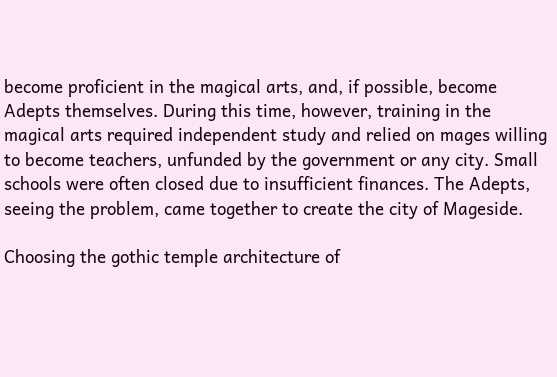become proficient in the magical arts, and, if possible, become Adepts themselves. During this time, however, training in the magical arts required independent study and relied on mages willing to become teachers, unfunded by the government or any city. Small schools were often closed due to insufficient finances. The Adepts, seeing the problem, came together to create the city of Mageside.

Choosing the gothic temple architecture of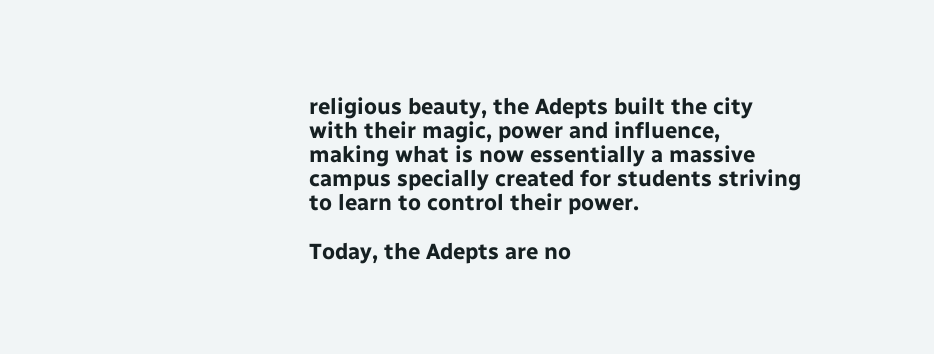religious beauty, the Adepts built the city with their magic, power and influence, making what is now essentially a massive campus specially created for students striving to learn to control their power.

Today, the Adepts are no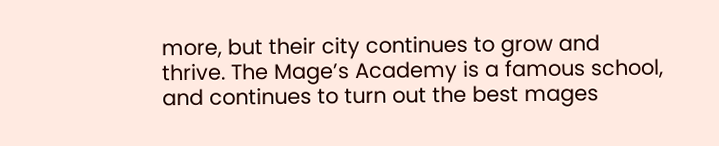more, but their city continues to grow and thrive. The Mage’s Academy is a famous school, and continues to turn out the best mages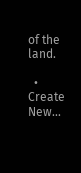of the land.

  • Create New...